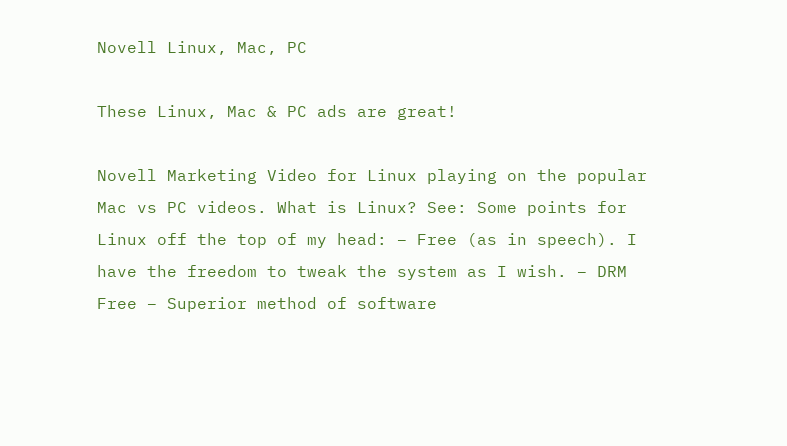Novell Linux, Mac, PC

These Linux, Mac & PC ads are great!

Novell Marketing Video for Linux playing on the popular Mac vs PC videos. What is Linux? See: Some points for Linux off the top of my head: – Free (as in speech). I have the freedom to tweak the system as I wish. – DRM Free – Superior method of software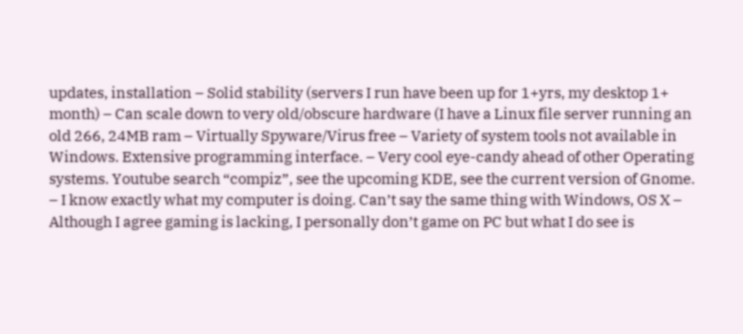updates, installation – Solid stability (servers I run have been up for 1+yrs, my desktop 1+ month) – Can scale down to very old/obscure hardware (I have a Linux file server running an old 266, 24MB ram – Virtually Spyware/Virus free – Variety of system tools not available in Windows. Extensive programming interface. – Very cool eye-candy ahead of other Operating systems. Youtube search “compiz”, see the upcoming KDE, see the current version of Gnome. – I know exactly what my computer is doing. Can’t say the same thing with Windows, OS X – Although I agree gaming is lacking, I personally don’t game on PC but what I do see is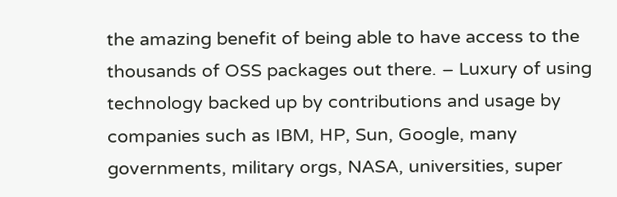the amazing benefit of being able to have access to the thousands of OSS packages out there. – Luxury of using technology backed up by contributions and usage by companies such as IBM, HP, Sun, Google, many governments, military orgs, NASA, universities, super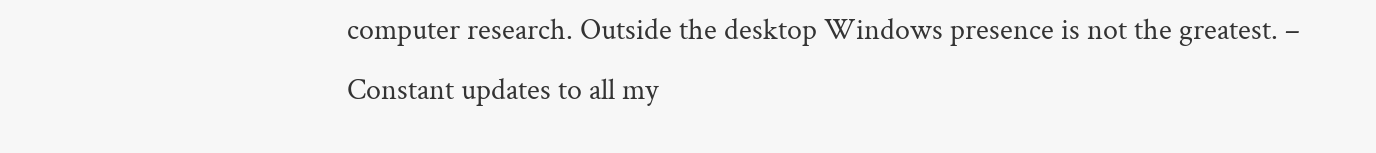computer research. Outside the desktop Windows presence is not the greatest. – Constant updates to all my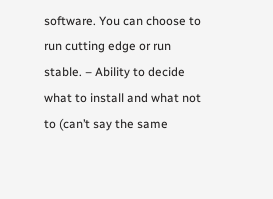software. You can choose to run cutting edge or run stable. – Ability to decide what to install and what not to (can’t say the same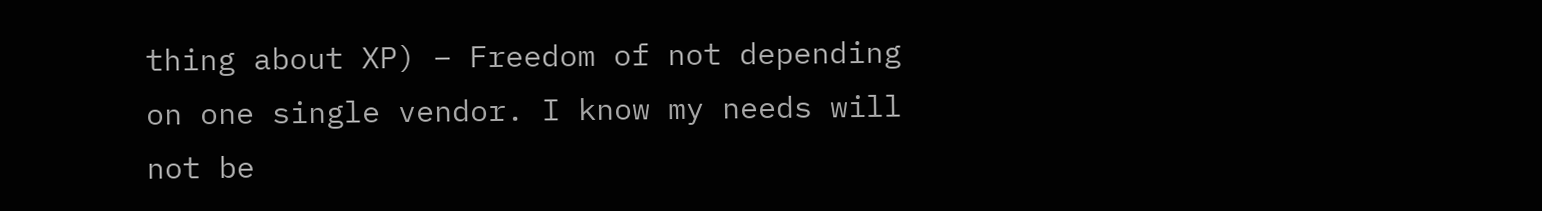thing about XP) – Freedom of not depending on one single vendor. I know my needs will not be